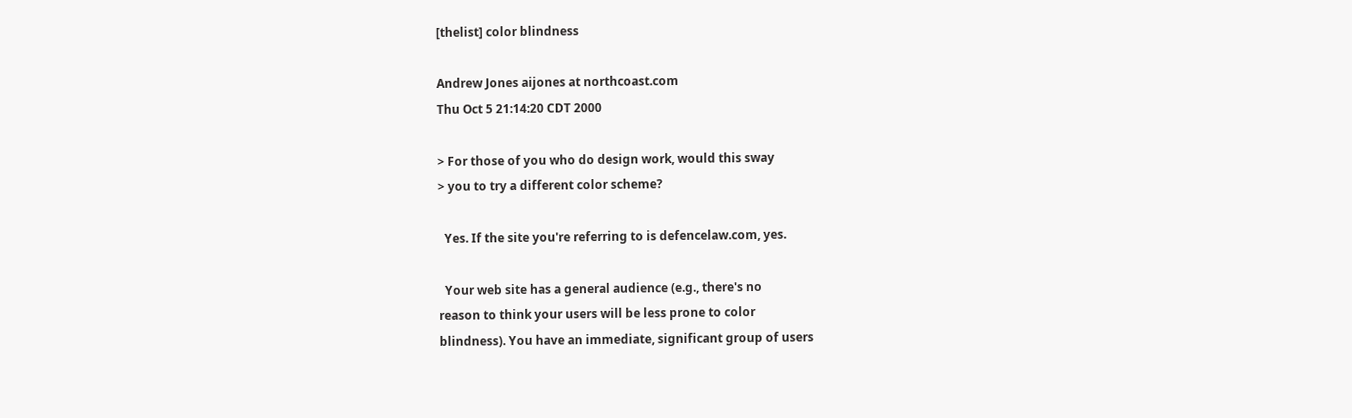[thelist] color blindness

Andrew Jones aijones at northcoast.com
Thu Oct 5 21:14:20 CDT 2000

> For those of you who do design work, would this sway
> you to try a different color scheme?

  Yes. If the site you're referring to is defencelaw.com, yes.

  Your web site has a general audience (e.g., there's no
reason to think your users will be less prone to color
blindness). You have an immediate, significant group of users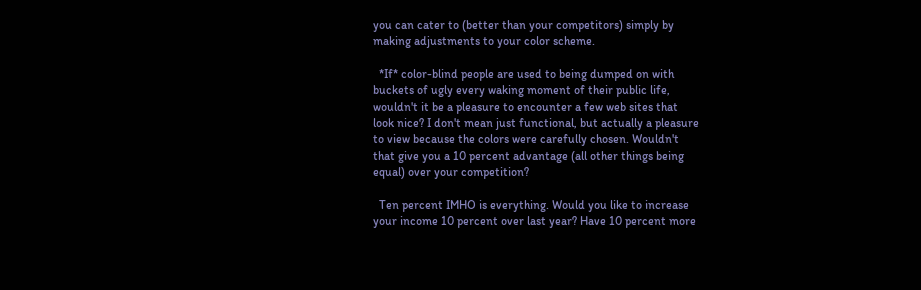you can cater to (better than your competitors) simply by
making adjustments to your color scheme.

  *If* color-blind people are used to being dumped on with
buckets of ugly every waking moment of their public life,
wouldn't it be a pleasure to encounter a few web sites that
look nice? I don't mean just functional, but actually a pleasure
to view because the colors were carefully chosen. Wouldn't
that give you a 10 percent advantage (all other things being
equal) over your competition?

  Ten percent IMHO is everything. Would you like to increase
your income 10 percent over last year? Have 10 percent more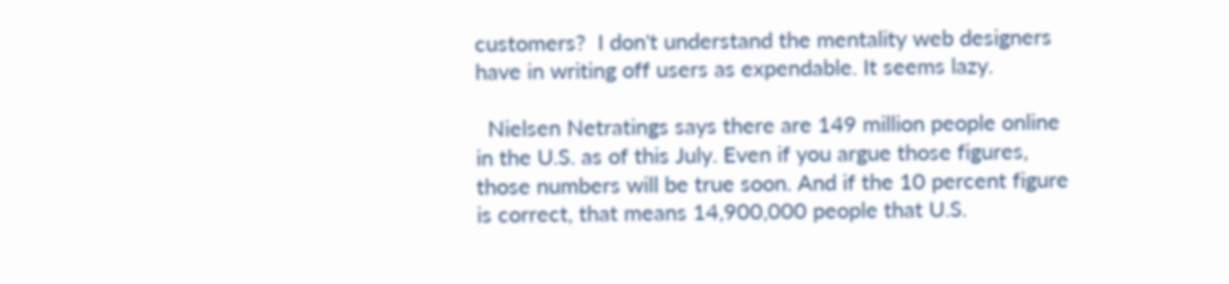customers?  I don't understand the mentality web designers
have in writing off users as expendable. It seems lazy.

  Nielsen Netratings says there are 149 million people online
in the U.S. as of this July. Even if you argue those figures,
those numbers will be true soon. And if the 10 percent figure
is correct, that means 14,900,000 people that U.S.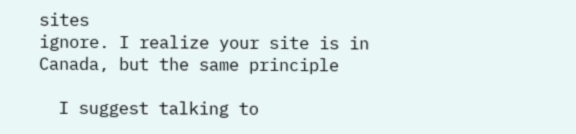sites
ignore. I realize your site is in Canada, but the same principle

  I suggest talking to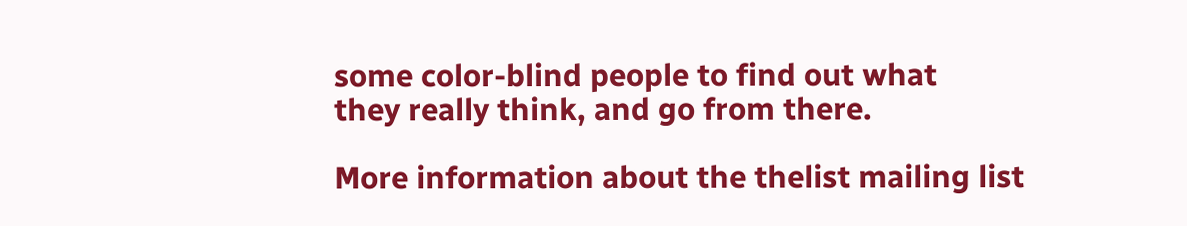some color-blind people to find out what
they really think, and go from there.

More information about the thelist mailing list